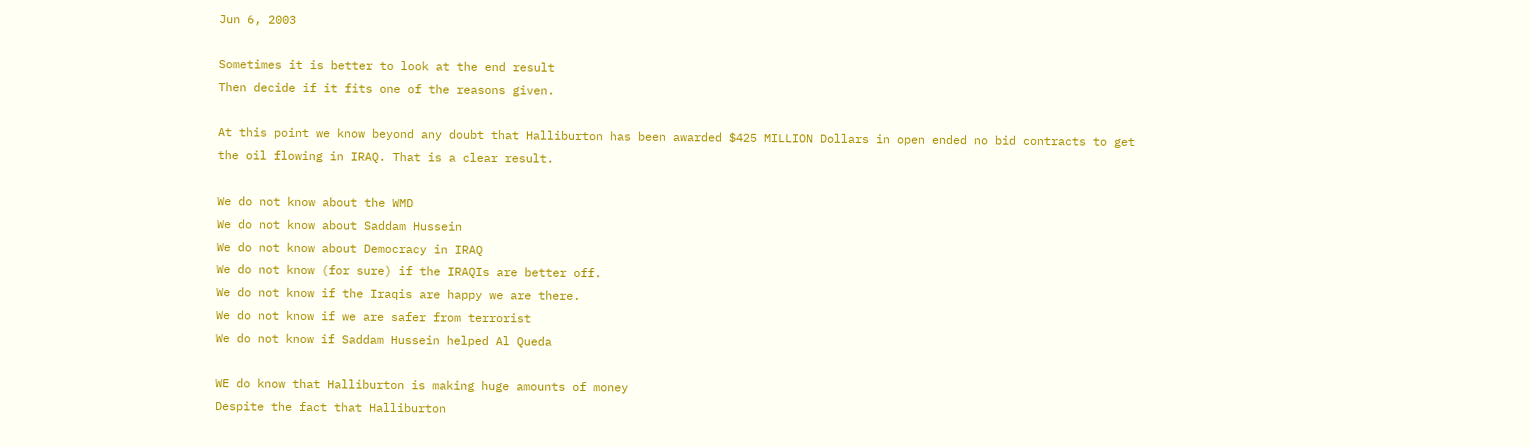Jun 6, 2003

Sometimes it is better to look at the end result
Then decide if it fits one of the reasons given.

At this point we know beyond any doubt that Halliburton has been awarded $425 MILLION Dollars in open ended no bid contracts to get the oil flowing in IRAQ. That is a clear result.

We do not know about the WMD
We do not know about Saddam Hussein
We do not know about Democracy in IRAQ
We do not know (for sure) if the IRAQIs are better off.
We do not know if the Iraqis are happy we are there.
We do not know if we are safer from terrorist
We do not know if Saddam Hussein helped Al Queda

WE do know that Halliburton is making huge amounts of money
Despite the fact that Halliburton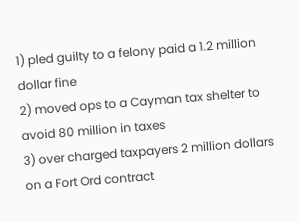1) pled guilty to a felony paid a 1.2 million dollar fine
2) moved ops to a Cayman tax shelter to avoid 80 million in taxes
3) over charged taxpayers 2 million dollars on a Fort Ord contract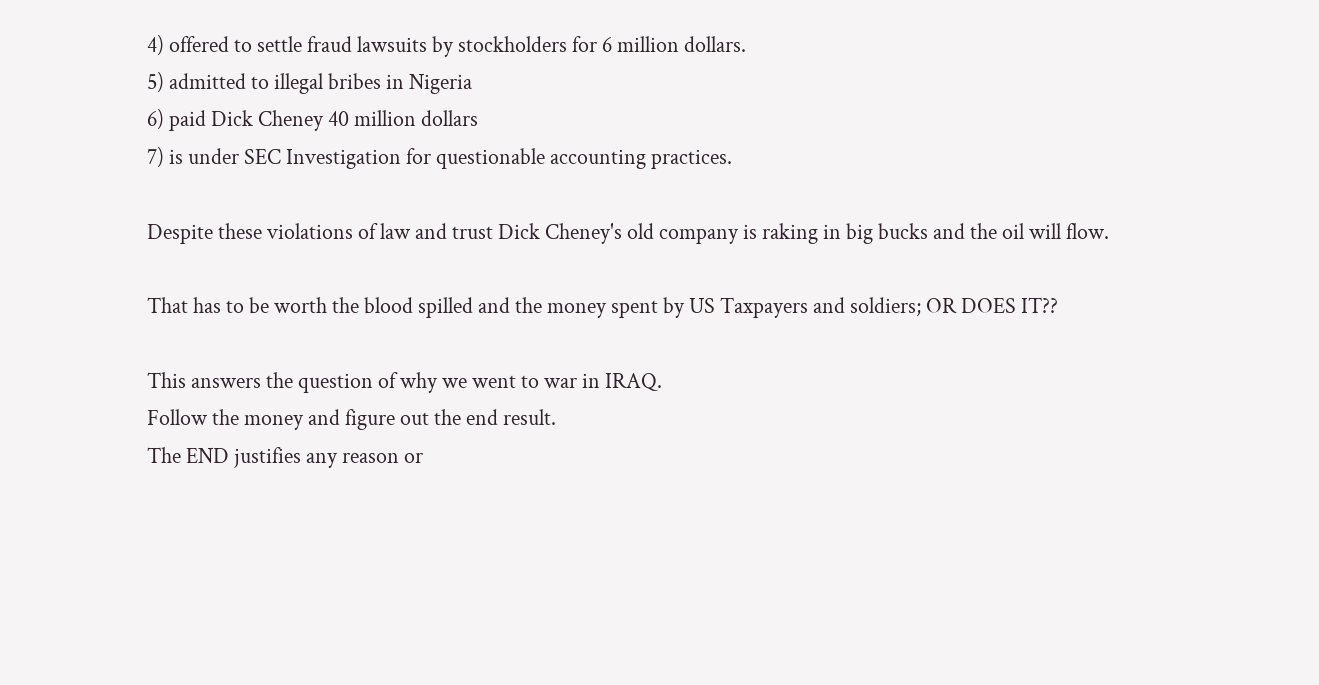4) offered to settle fraud lawsuits by stockholders for 6 million dollars.
5) admitted to illegal bribes in Nigeria
6) paid Dick Cheney 40 million dollars
7) is under SEC Investigation for questionable accounting practices.

Despite these violations of law and trust Dick Cheney's old company is raking in big bucks and the oil will flow.

That has to be worth the blood spilled and the money spent by US Taxpayers and soldiers; OR DOES IT??

This answers the question of why we went to war in IRAQ.
Follow the money and figure out the end result.
The END justifies any reason or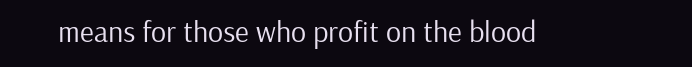means for those who profit on the blood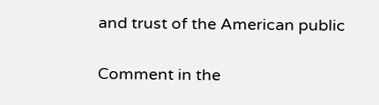and trust of the American public

Comment in the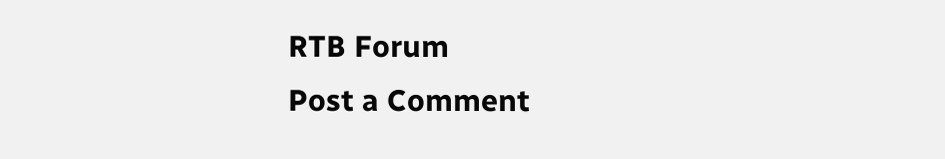RTB Forum
Post a Comment